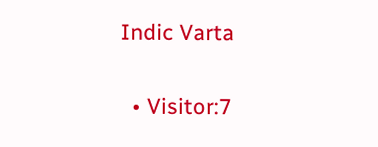Indic Varta

  • Visitor:7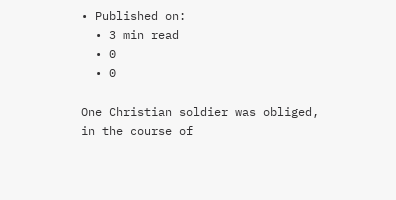• Published on:
  • 3 min read
  • 0
  • 0

One Christian soldier was obliged, in the course of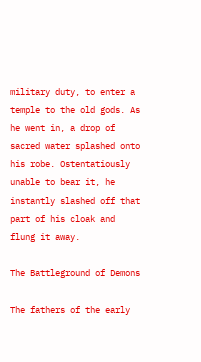military duty, to enter a temple to the old gods. As he went in, a drop of sacred water splashed onto his robe. Ostentatiously unable to bear it, he instantly slashed off that part of his cloak and flung it away.

The Battleground of Demons

The fathers of the early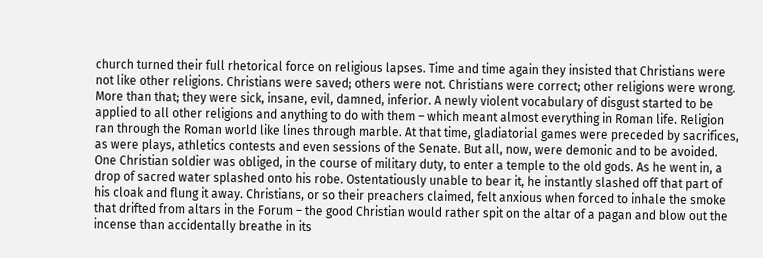church turned their full rhetorical force on religious lapses. Time and time again they insisted that Christians were not like other religions. Christians were saved; others were not. Christians were correct; other religions were wrong. More than that; they were sick, insane, evil, damned, inferior. A newly violent vocabulary of disgust started to be applied to all other religions and anything to do with them – which meant almost everything in Roman life. Religion ran through the Roman world like lines through marble. At that time, gladiatorial games were preceded by sacrifices, as were plays, athletics contests and even sessions of the Senate. But all, now, were demonic and to be avoided. One Christian soldier was obliged, in the course of military duty, to enter a temple to the old gods. As he went in, a drop of sacred water splashed onto his robe. Ostentatiously unable to bear it, he instantly slashed off that part of his cloak and flung it away. Christians, or so their preachers claimed, felt anxious when forced to inhale the smoke that drifted from altars in the Forum – the good Christian would rather spit on the altar of a pagan and blow out the incense than accidentally breathe in its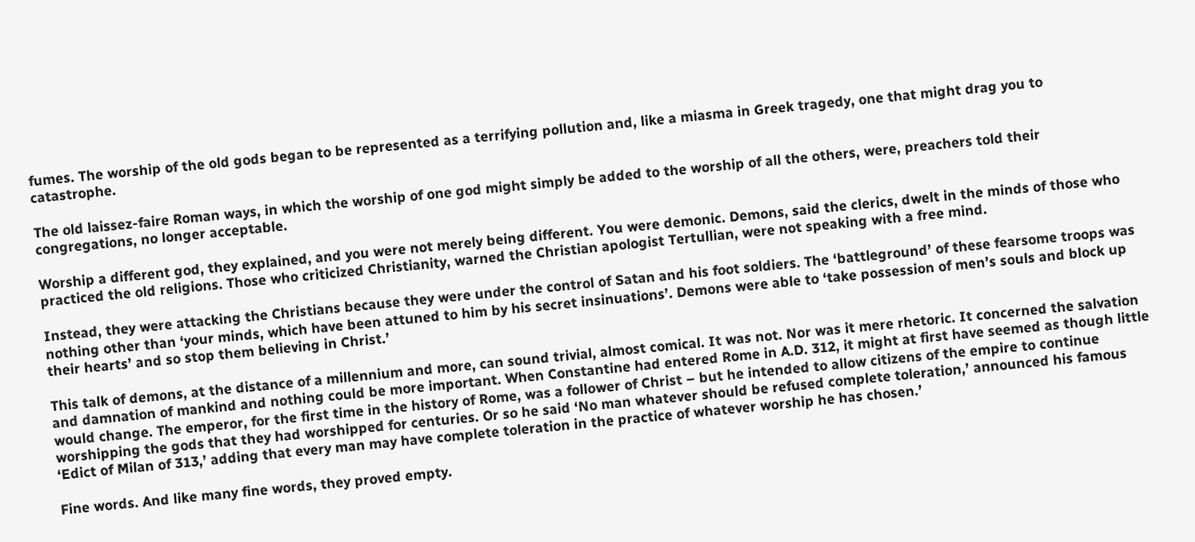fumes. The worship of the old gods began to be represented as a terrifying pollution and, like a miasma in Greek tragedy, one that might drag you to catastrophe.

The old laissez-faire Roman ways, in which the worship of one god might simply be added to the worship of all the others, were, preachers told their congregations, no longer acceptable.

Worship a different god, they explained, and you were not merely being different. You were demonic. Demons, said the clerics, dwelt in the minds of those who practiced the old religions. Those who criticized Christianity, warned the Christian apologist Tertullian, were not speaking with a free mind.

Instead, they were attacking the Christians because they were under the control of Satan and his foot soldiers. The ‘battleground’ of these fearsome troops was nothing other than ‘your minds, which have been attuned to him by his secret insinuations’. Demons were able to ‘take possession of men’s souls and block up their hearts’ and so stop them believing in Christ.’

This talk of demons, at the distance of a millennium and more, can sound trivial, almost comical. It was not. Nor was it mere rhetoric. It concerned the salvation and damnation of mankind and nothing could be more important. When Constantine had entered Rome in A.D. 312, it might at first have seemed as though little would change. The emperor, for the first time in the history of Rome, was a follower of Christ – but he intended to allow citizens of the empire to continue worshipping the gods that they had worshipped for centuries. Or so he said ‘No man whatever should be refused complete toleration,’ announced his famous ‘Edict of Milan of 313,’ adding that every man may have complete toleration in the practice of whatever worship he has chosen.’

Fine words. And like many fine words, they proved empty.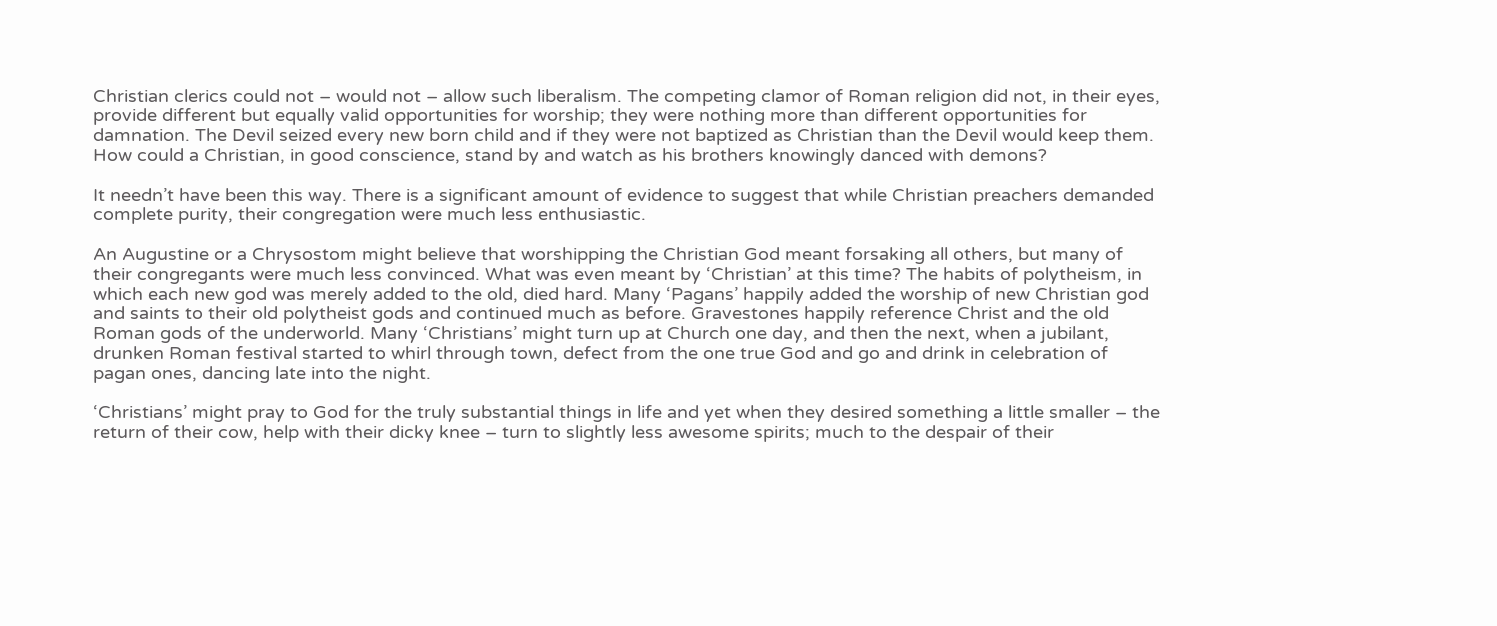Christian clerics could not – would not – allow such liberalism. The competing clamor of Roman religion did not, in their eyes, provide different but equally valid opportunities for worship; they were nothing more than different opportunities for damnation. The Devil seized every new born child and if they were not baptized as Christian than the Devil would keep them. How could a Christian, in good conscience, stand by and watch as his brothers knowingly danced with demons?

It needn’t have been this way. There is a significant amount of evidence to suggest that while Christian preachers demanded complete purity, their congregation were much less enthusiastic.

An Augustine or a Chrysostom might believe that worshipping the Christian God meant forsaking all others, but many of their congregants were much less convinced. What was even meant by ‘Christian’ at this time? The habits of polytheism, in which each new god was merely added to the old, died hard. Many ‘Pagans’ happily added the worship of new Christian god and saints to their old polytheist gods and continued much as before. Gravestones happily reference Christ and the old Roman gods of the underworld. Many ‘Christians’ might turn up at Church one day, and then the next, when a jubilant, drunken Roman festival started to whirl through town, defect from the one true God and go and drink in celebration of pagan ones, dancing late into the night.

‘Christians’ might pray to God for the truly substantial things in life and yet when they desired something a little smaller – the return of their cow, help with their dicky knee – turn to slightly less awesome spirits; much to the despair of their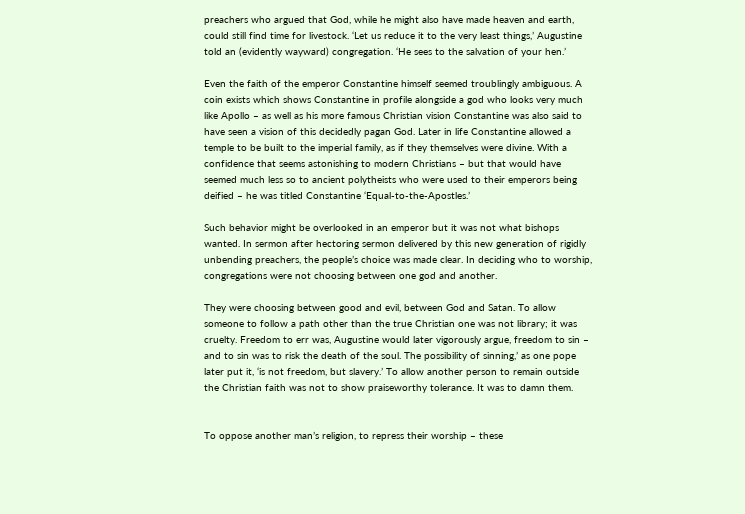preachers who argued that God, while he might also have made heaven and earth, could still find time for livestock. ‘Let us reduce it to the very least things,’ Augustine told an (evidently wayward) congregation. ‘He sees to the salvation of your hen.’

Even the faith of the emperor Constantine himself seemed troublingly ambiguous. A coin exists which shows Constantine in profile alongside a god who looks very much like Apollo – as well as his more famous Christian vision Constantine was also said to have seen a vision of this decidedly pagan God. Later in life Constantine allowed a temple to be built to the imperial family, as if they themselves were divine. With a confidence that seems astonishing to modern Christians – but that would have seemed much less so to ancient polytheists who were used to their emperors being deified – he was titled Constantine ‘Equal-to-the-Apostles.’

Such behavior might be overlooked in an emperor but it was not what bishops wanted. In sermon after hectoring sermon delivered by this new generation of rigidly unbending preachers, the people’s choice was made clear. In deciding who to worship, congregations were not choosing between one god and another.

They were choosing between good and evil, between God and Satan. To allow someone to follow a path other than the true Christian one was not library; it was cruelty. Freedom to err was, Augustine would later vigorously argue, freedom to sin – and to sin was to risk the death of the soul. The possibility of sinning,’ as one pope later put it, ‘is not freedom, but slavery.’ To allow another person to remain outside the Christian faith was not to show praiseworthy tolerance. It was to damn them.


To oppose another man’s religion, to repress their worship – these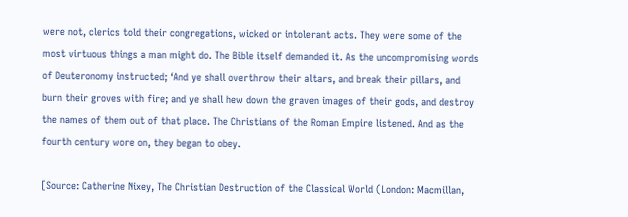were not, clerics told their congregations, wicked or intolerant acts. They were some of the most virtuous things a man might do. The Bible itself demanded it. As the uncompromising words of Deuteronomy instructed; ‘And ye shall overthrow their altars, and break their pillars, and burn their groves with fire; and ye shall hew down the graven images of their gods, and destroy the names of them out of that place. The Christians of the Roman Empire listened. And as the fourth century wore on, they began to obey.

[Source: Catherine Nixey, The Christian Destruction of the Classical World (London: Macmillan,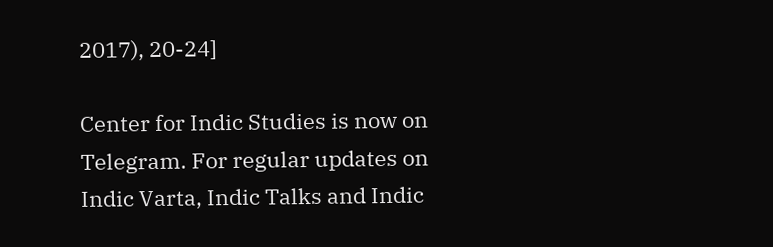2017), 20-24]

Center for Indic Studies is now on Telegram. For regular updates on Indic Varta, Indic Talks and Indic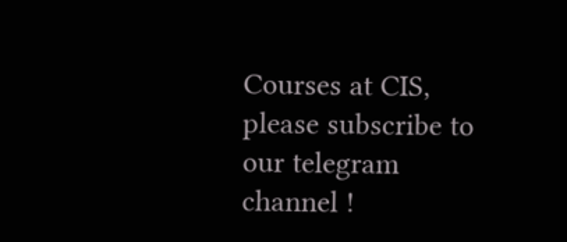Courses at CIS, please subscribe to our telegram channel !